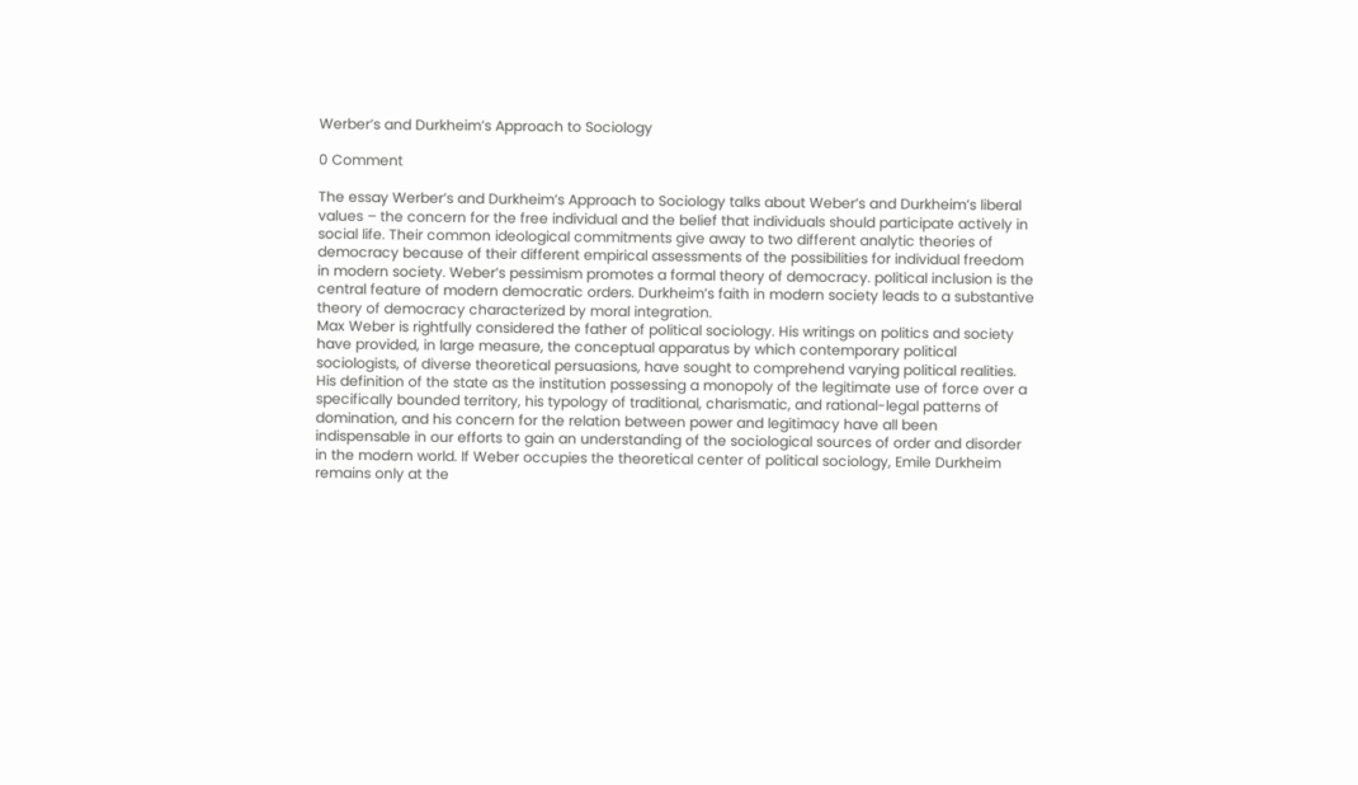Werber’s and Durkheim’s Approach to Sociology

0 Comment

The essay Werber’s and Durkheim’s Approach to Sociology talks about Weber’s and Durkheim’s liberal values – the concern for the free individual and the belief that individuals should participate actively in social life. Their common ideological commitments give away to two different analytic theories of democracy because of their different empirical assessments of the possibilities for individual freedom in modern society. Weber’s pessimism promotes a formal theory of democracy. political inclusion is the central feature of modern democratic orders. Durkheim’s faith in modern society leads to a substantive theory of democracy characterized by moral integration.
Max Weber is rightfully considered the father of political sociology. His writings on politics and society have provided, in large measure, the conceptual apparatus by which contemporary political sociologists, of diverse theoretical persuasions, have sought to comprehend varying political realities. His definition of the state as the institution possessing a monopoly of the legitimate use of force over a specifically bounded territory, his typology of traditional, charismatic, and rational-legal patterns of domination, and his concern for the relation between power and legitimacy have all been indispensable in our efforts to gain an understanding of the sociological sources of order and disorder in the modern world. If Weber occupies the theoretical center of political sociology, Emile Durkheim remains only at the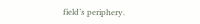field’s periphery.